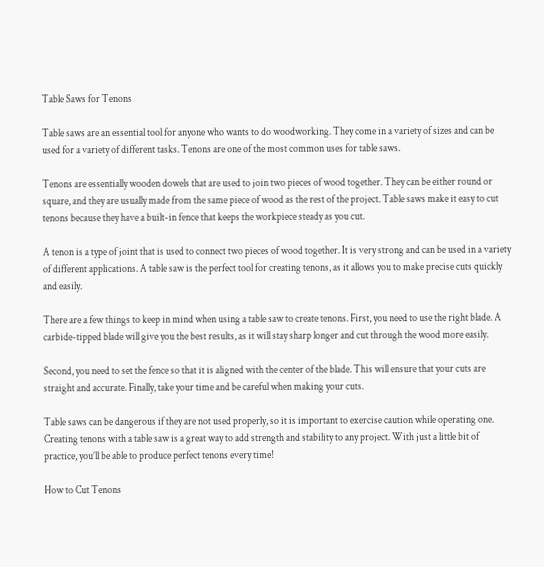Table Saws for Tenons

Table saws are an essential tool for anyone who wants to do woodworking. They come in a variety of sizes and can be used for a variety of different tasks. Tenons are one of the most common uses for table saws.

Tenons are essentially wooden dowels that are used to join two pieces of wood together. They can be either round or square, and they are usually made from the same piece of wood as the rest of the project. Table saws make it easy to cut tenons because they have a built-in fence that keeps the workpiece steady as you cut.

A tenon is a type of joint that is used to connect two pieces of wood together. It is very strong and can be used in a variety of different applications. A table saw is the perfect tool for creating tenons, as it allows you to make precise cuts quickly and easily.

There are a few things to keep in mind when using a table saw to create tenons. First, you need to use the right blade. A carbide-tipped blade will give you the best results, as it will stay sharp longer and cut through the wood more easily.

Second, you need to set the fence so that it is aligned with the center of the blade. This will ensure that your cuts are straight and accurate. Finally, take your time and be careful when making your cuts.

Table saws can be dangerous if they are not used properly, so it is important to exercise caution while operating one. Creating tenons with a table saw is a great way to add strength and stability to any project. With just a little bit of practice, you’ll be able to produce perfect tenons every time!

How to Cut Tenons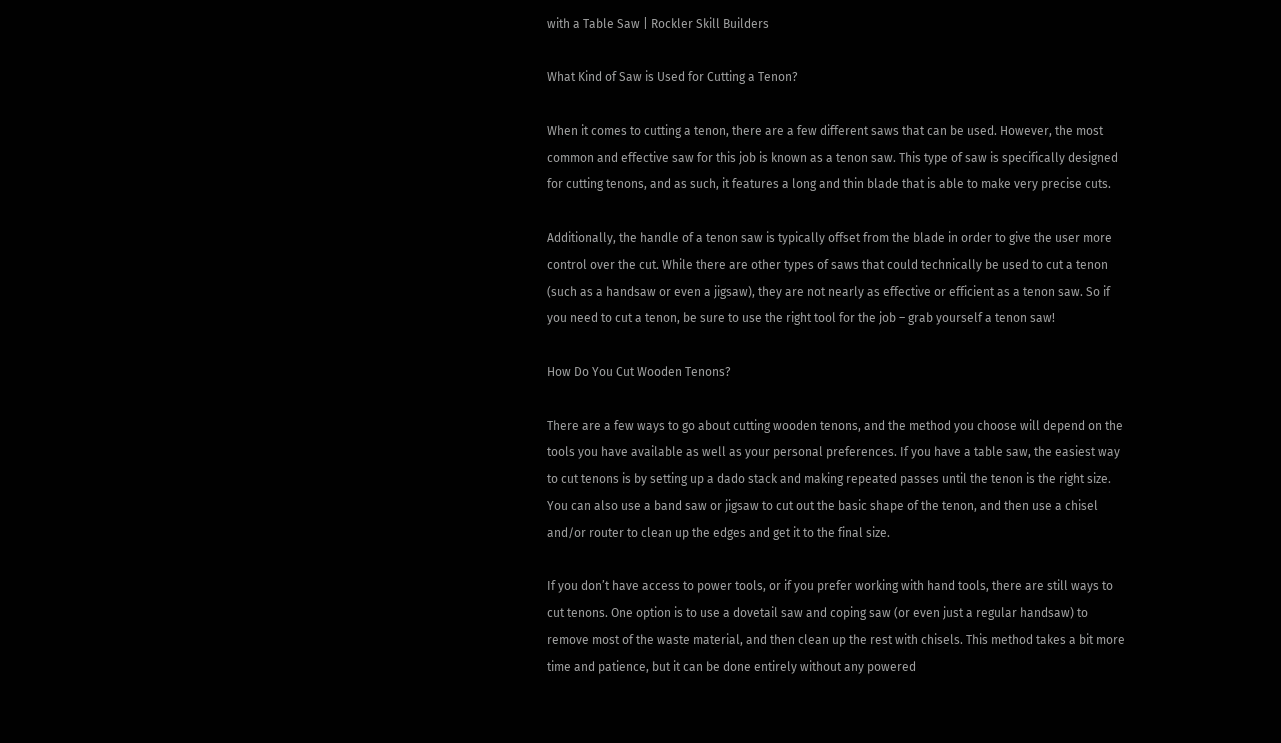with a Table Saw | Rockler Skill Builders

What Kind of Saw is Used for Cutting a Tenon?

When it comes to cutting a tenon, there are a few different saws that can be used. However, the most common and effective saw for this job is known as a tenon saw. This type of saw is specifically designed for cutting tenons, and as such, it features a long and thin blade that is able to make very precise cuts.

Additionally, the handle of a tenon saw is typically offset from the blade in order to give the user more control over the cut. While there are other types of saws that could technically be used to cut a tenon (such as a handsaw or even a jigsaw), they are not nearly as effective or efficient as a tenon saw. So if you need to cut a tenon, be sure to use the right tool for the job – grab yourself a tenon saw!

How Do You Cut Wooden Tenons?

There are a few ways to go about cutting wooden tenons, and the method you choose will depend on the tools you have available as well as your personal preferences. If you have a table saw, the easiest way to cut tenons is by setting up a dado stack and making repeated passes until the tenon is the right size. You can also use a band saw or jigsaw to cut out the basic shape of the tenon, and then use a chisel and/or router to clean up the edges and get it to the final size.

If you don’t have access to power tools, or if you prefer working with hand tools, there are still ways to cut tenons. One option is to use a dovetail saw and coping saw (or even just a regular handsaw) to remove most of the waste material, and then clean up the rest with chisels. This method takes a bit more time and patience, but it can be done entirely without any powered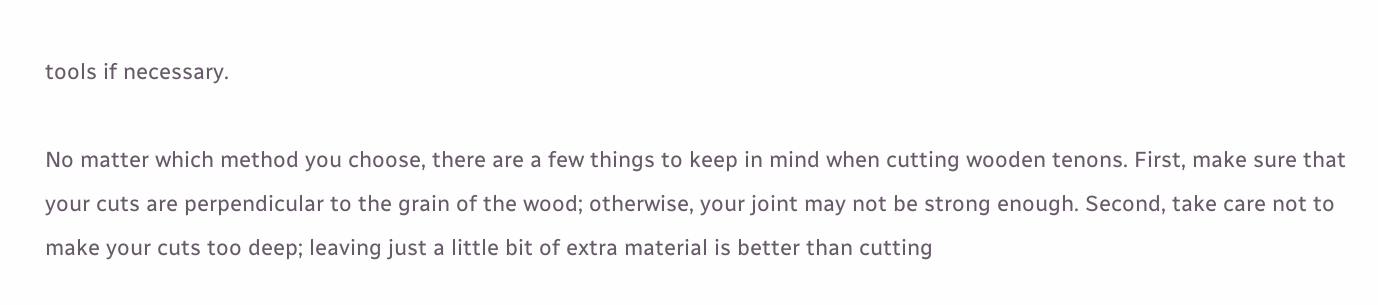tools if necessary.

No matter which method you choose, there are a few things to keep in mind when cutting wooden tenons. First, make sure that your cuts are perpendicular to the grain of the wood; otherwise, your joint may not be strong enough. Second, take care not to make your cuts too deep; leaving just a little bit of extra material is better than cutting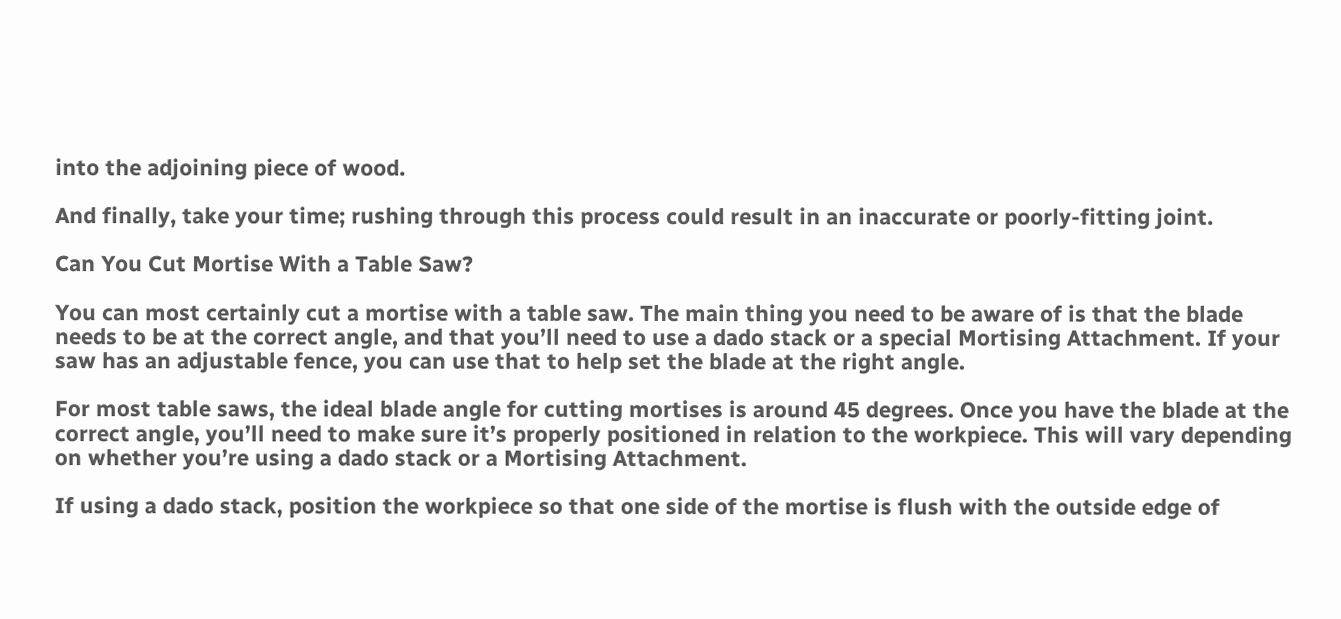into the adjoining piece of wood.

And finally, take your time; rushing through this process could result in an inaccurate or poorly-fitting joint.

Can You Cut Mortise With a Table Saw?

You can most certainly cut a mortise with a table saw. The main thing you need to be aware of is that the blade needs to be at the correct angle, and that you’ll need to use a dado stack or a special Mortising Attachment. If your saw has an adjustable fence, you can use that to help set the blade at the right angle.

For most table saws, the ideal blade angle for cutting mortises is around 45 degrees. Once you have the blade at the correct angle, you’ll need to make sure it’s properly positioned in relation to the workpiece. This will vary depending on whether you’re using a dado stack or a Mortising Attachment.

If using a dado stack, position the workpiece so that one side of the mortise is flush with the outside edge of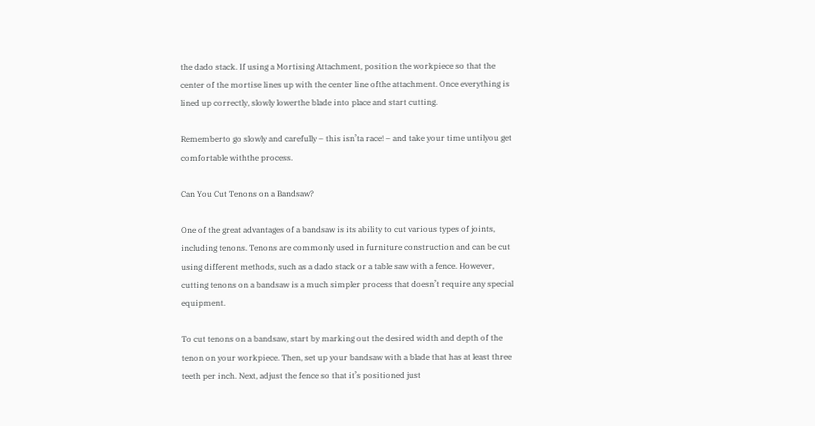the dado stack. If using a Mortising Attachment, position the workpiece so that the center of the mortise lines up with the center line ofthe attachment. Once everything is lined up correctly, slowly lowerthe blade into place and start cutting.

Rememberto go slowly and carefully – this isn’ta race! – and take your time untilyou get comfortable withthe process.

Can You Cut Tenons on a Bandsaw?

One of the great advantages of a bandsaw is its ability to cut various types of joints, including tenons. Tenons are commonly used in furniture construction and can be cut using different methods, such as a dado stack or a table saw with a fence. However, cutting tenons on a bandsaw is a much simpler process that doesn’t require any special equipment.

To cut tenons on a bandsaw, start by marking out the desired width and depth of the tenon on your workpiece. Then, set up your bandsaw with a blade that has at least three teeth per inch. Next, adjust the fence so that it’s positioned just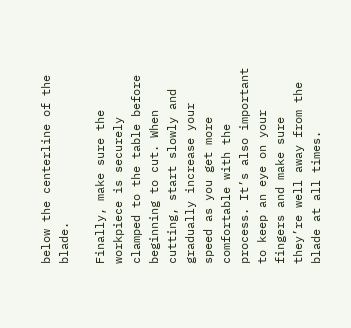below the centerline of the blade.

Finally, make sure the workpiece is securely clamped to the table before beginning to cut. When cutting, start slowly and gradually increase your speed as you get more comfortable with the process. It’s also important to keep an eye on your fingers and make sure they’re well away from the blade at all times.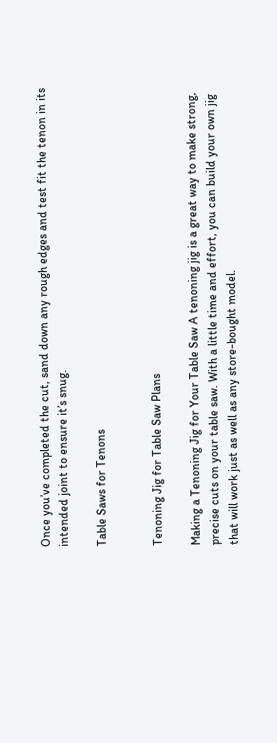Once you’ve completed the cut, sand down any rough edges and test fit the tenon in its intended joint to ensure it’s snug.

Table Saws for Tenons


Tenoning Jig for Table Saw Plans

Making a Tenoning Jig for Your Table Saw A tenoning jig is a great way to make strong, precise cuts on your table saw. With a little time and effort, you can build your own jig that will work just as well as any store-bought model.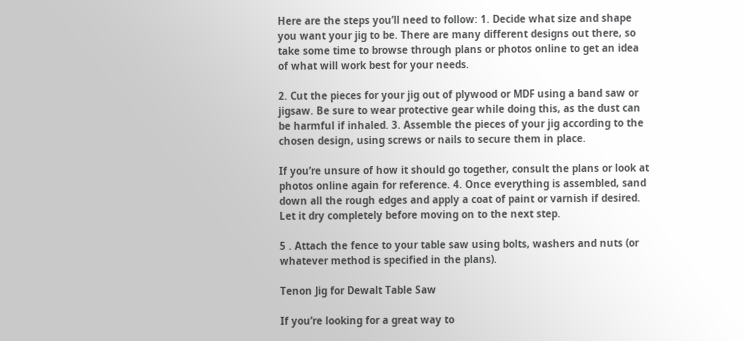Here are the steps you’ll need to follow: 1. Decide what size and shape you want your jig to be. There are many different designs out there, so take some time to browse through plans or photos online to get an idea of what will work best for your needs.

2. Cut the pieces for your jig out of plywood or MDF using a band saw or jigsaw. Be sure to wear protective gear while doing this, as the dust can be harmful if inhaled. 3. Assemble the pieces of your jig according to the chosen design, using screws or nails to secure them in place.

If you’re unsure of how it should go together, consult the plans or look at photos online again for reference. 4. Once everything is assembled, sand down all the rough edges and apply a coat of paint or varnish if desired. Let it dry completely before moving on to the next step.

5 . Attach the fence to your table saw using bolts, washers and nuts (or whatever method is specified in the plans).

Tenon Jig for Dewalt Table Saw

If you’re looking for a great way to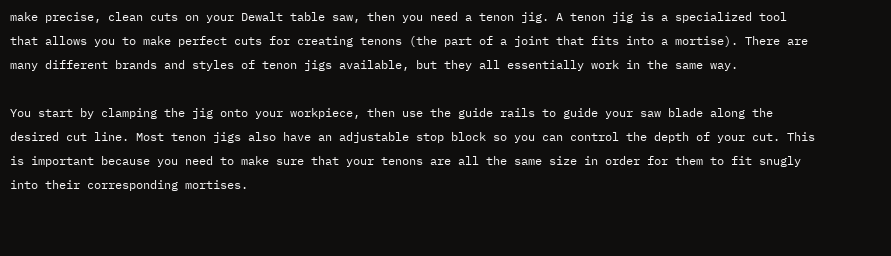make precise, clean cuts on your Dewalt table saw, then you need a tenon jig. A tenon jig is a specialized tool that allows you to make perfect cuts for creating tenons (the part of a joint that fits into a mortise). There are many different brands and styles of tenon jigs available, but they all essentially work in the same way.

You start by clamping the jig onto your workpiece, then use the guide rails to guide your saw blade along the desired cut line. Most tenon jigs also have an adjustable stop block so you can control the depth of your cut. This is important because you need to make sure that your tenons are all the same size in order for them to fit snugly into their corresponding mortises.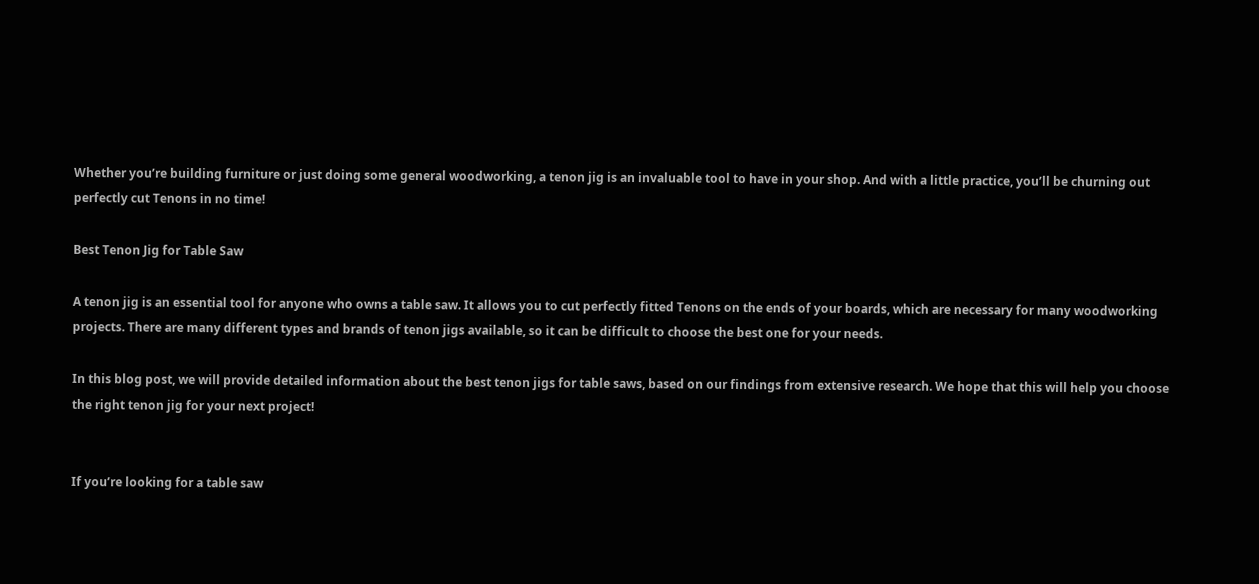Whether you’re building furniture or just doing some general woodworking, a tenon jig is an invaluable tool to have in your shop. And with a little practice, you’ll be churning out perfectly cut Tenons in no time!

Best Tenon Jig for Table Saw

A tenon jig is an essential tool for anyone who owns a table saw. It allows you to cut perfectly fitted Tenons on the ends of your boards, which are necessary for many woodworking projects. There are many different types and brands of tenon jigs available, so it can be difficult to choose the best one for your needs.

In this blog post, we will provide detailed information about the best tenon jigs for table saws, based on our findings from extensive research. We hope that this will help you choose the right tenon jig for your next project!


If you’re looking for a table saw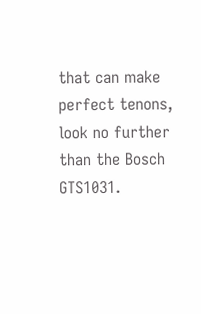that can make perfect tenons, look no further than the Bosch GTS1031.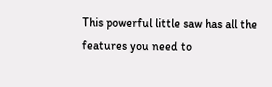This powerful little saw has all the features you need to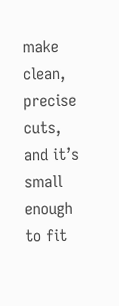make clean, precise cuts, and it’s small enough to fit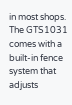in most shops. The GTS1031 comes with a built-in fence system that adjusts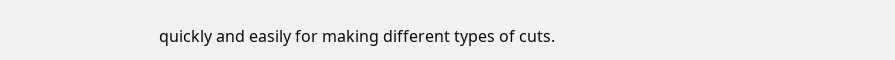quickly and easily for making different types of cuts.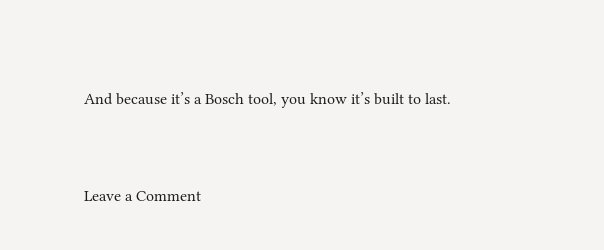And because it’s a Bosch tool, you know it’s built to last.


Leave a Comment